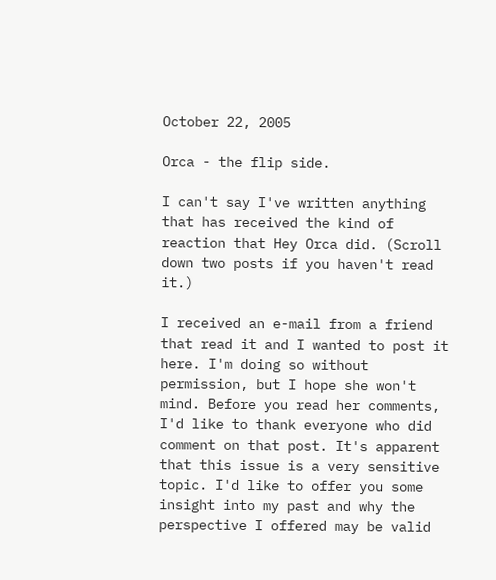October 22, 2005

Orca - the flip side.

I can't say I've written anything that has received the kind of reaction that Hey Orca did. (Scroll down two posts if you haven't read it.)

I received an e-mail from a friend that read it and I wanted to post it here. I'm doing so without permission, but I hope she won't mind. Before you read her comments, I'd like to thank everyone who did comment on that post. It's apparent that this issue is a very sensitive topic. I'd like to offer you some insight into my past and why the perspective I offered may be valid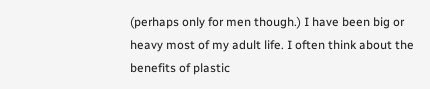(perhaps only for men though.) I have been big or heavy most of my adult life. I often think about the benefits of plastic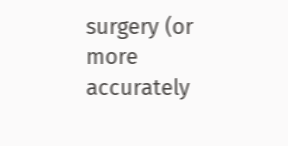surgery (or more accurately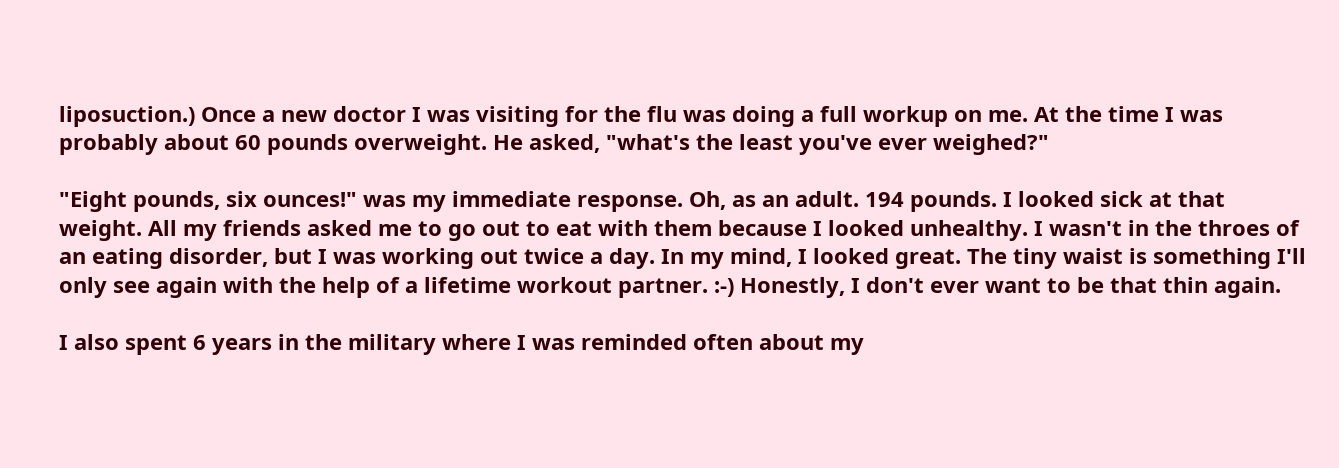liposuction.) Once a new doctor I was visiting for the flu was doing a full workup on me. At the time I was probably about 60 pounds overweight. He asked, "what's the least you've ever weighed?"

"Eight pounds, six ounces!" was my immediate response. Oh, as an adult. 194 pounds. I looked sick at that weight. All my friends asked me to go out to eat with them because I looked unhealthy. I wasn't in the throes of an eating disorder, but I was working out twice a day. In my mind, I looked great. The tiny waist is something I'll only see again with the help of a lifetime workout partner. :-) Honestly, I don't ever want to be that thin again.

I also spent 6 years in the military where I was reminded often about my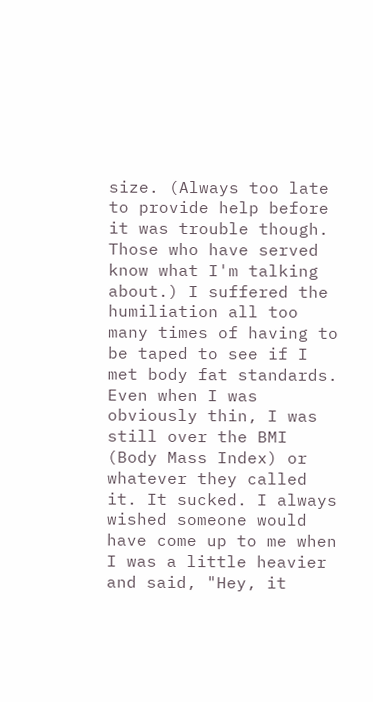size. (Always too late to provide help before it was trouble though. Those who have served know what I'm talking about.) I suffered the humiliation all too many times of having to be taped to see if I met body fat standards. Even when I was obviously thin, I was still over the BMI (Body Mass Index) or whatever they called it. It sucked. I always wished someone would have come up to me when I was a little heavier and said, "Hey, it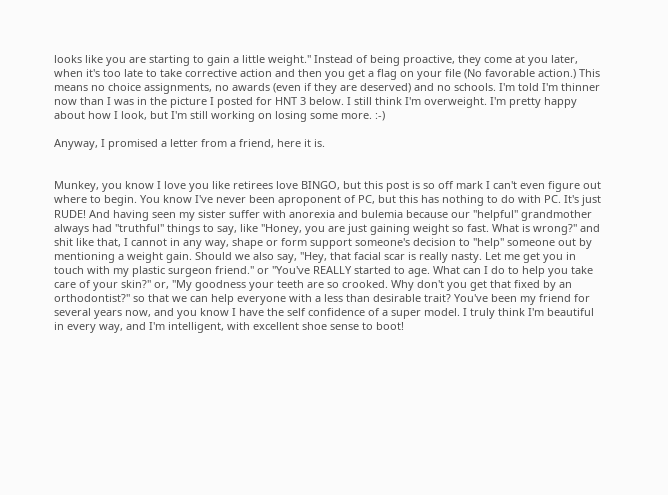looks like you are starting to gain a little weight." Instead of being proactive, they come at you later, when it's too late to take corrective action and then you get a flag on your file (No favorable action.) This means no choice assignments, no awards (even if they are deserved) and no schools. I'm told I'm thinner now than I was in the picture I posted for HNT 3 below. I still think I'm overweight. I'm pretty happy about how I look, but I'm still working on losing some more. :-)

Anyway, I promised a letter from a friend, here it is.


Munkey, you know I love you like retirees love BINGO, but this post is so off mark I can't even figure out where to begin. You know I've never been aproponent of PC, but this has nothing to do with PC. It's just RUDE! And having seen my sister suffer with anorexia and bulemia because our "helpful" grandmother always had "truthful" things to say, like "Honey, you are just gaining weight so fast. What is wrong?" and shit like that, I cannot in any way, shape or form support someone's decision to "help" someone out by mentioning a weight gain. Should we also say, "Hey, that facial scar is really nasty. Let me get you in touch with my plastic surgeon friend." or "You've REALLY started to age. What can I do to help you take care of your skin?" or, "My goodness your teeth are so crooked. Why don't you get that fixed by an orthodontist?" so that we can help everyone with a less than desirable trait? You've been my friend for several years now, and you know I have the self confidence of a super model. I truly think I'm beautiful in every way, and I'm intelligent, with excellent shoe sense to boot!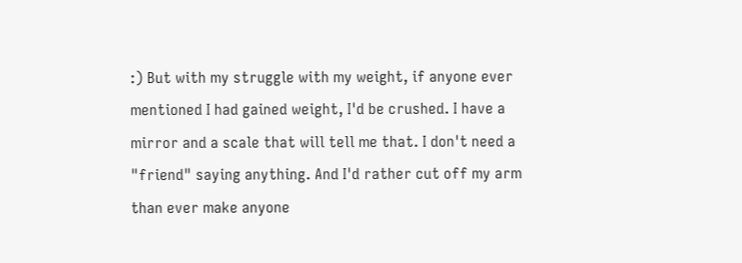:) But with my struggle with my weight, if anyone ever mentioned I had gained weight, I'd be crushed. I have a mirror and a scale that will tell me that. I don't need a "friend" saying anything. And I'd rather cut off my arm than ever make anyone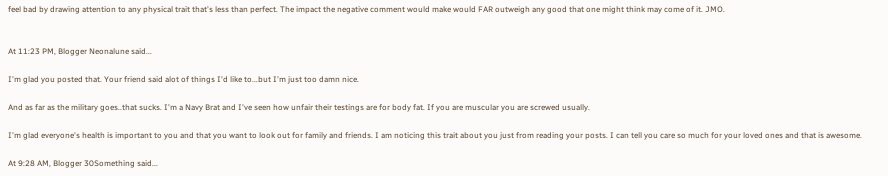feel bad by drawing attention to any physical trait that's less than perfect. The impact the negative comment would make would FAR outweigh any good that one might think may come of it. JMO.


At 11:23 PM, Blogger Neonalune said...

I'm glad you posted that. Your friend said alot of things I'd like to...but I'm just too damn nice.

And as far as the military goes..that sucks. I'm a Navy Brat and I've seen how unfair their testings are for body fat. If you are muscular you are screwed usually.

I'm glad everyone's health is important to you and that you want to look out for family and friends. I am noticing this trait about you just from reading your posts. I can tell you care so much for your loved ones and that is awesome.

At 9:28 AM, Blogger 30Something said...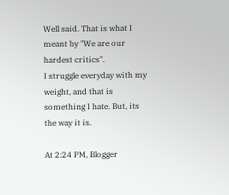Well said. That is what I meant by "We are our hardest critics".
I struggle everyday with my weight, and that is something I hate. But, its the way it is.

At 2:24 PM, Blogger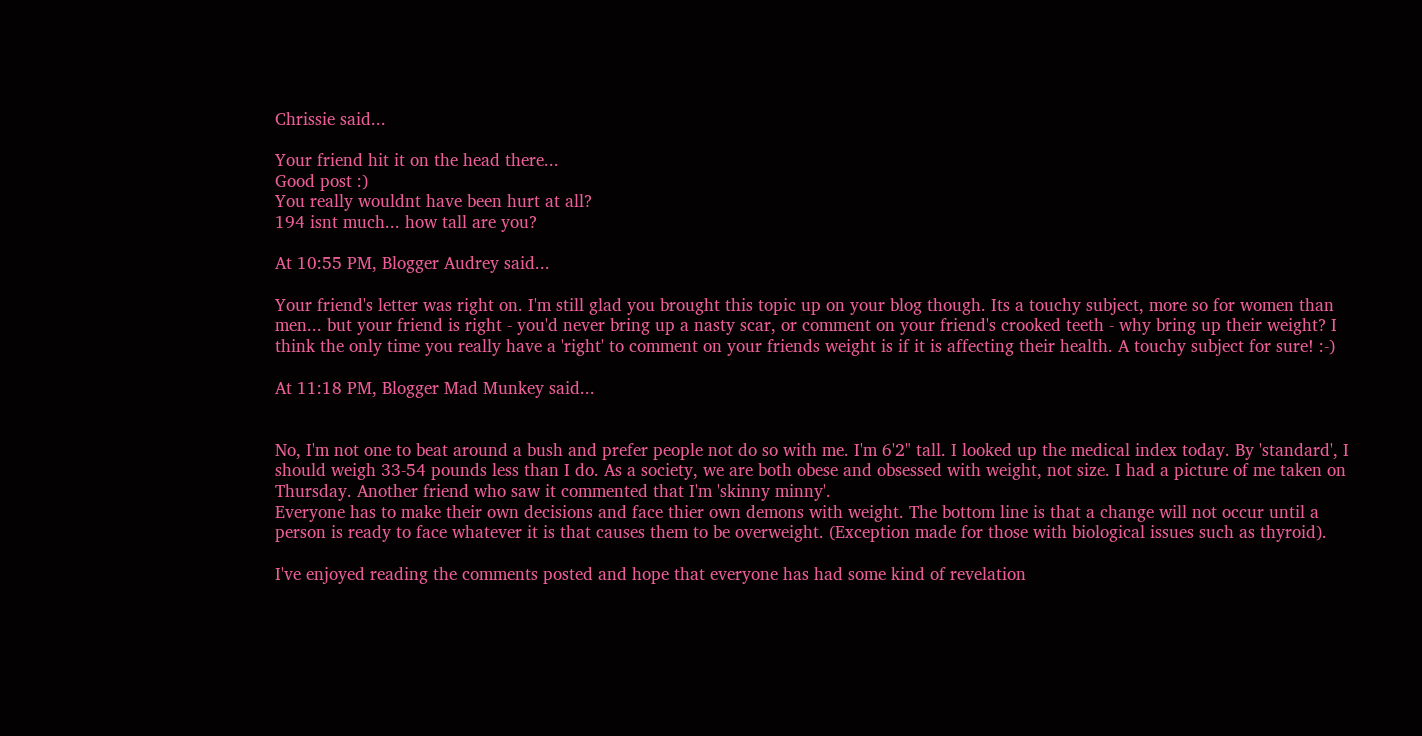Chrissie said...

Your friend hit it on the head there...
Good post :)
You really wouldnt have been hurt at all?
194 isnt much... how tall are you?

At 10:55 PM, Blogger Audrey said...

Your friend's letter was right on. I'm still glad you brought this topic up on your blog though. Its a touchy subject, more so for women than men... but your friend is right - you'd never bring up a nasty scar, or comment on your friend's crooked teeth - why bring up their weight? I think the only time you really have a 'right' to comment on your friends weight is if it is affecting their health. A touchy subject for sure! :-)

At 11:18 PM, Blogger Mad Munkey said...


No, I'm not one to beat around a bush and prefer people not do so with me. I'm 6'2" tall. I looked up the medical index today. By 'standard', I should weigh 33-54 pounds less than I do. As a society, we are both obese and obsessed with weight, not size. I had a picture of me taken on Thursday. Another friend who saw it commented that I'm 'skinny minny'.
Everyone has to make their own decisions and face thier own demons with weight. The bottom line is that a change will not occur until a person is ready to face whatever it is that causes them to be overweight. (Exception made for those with biological issues such as thyroid).

I've enjoyed reading the comments posted and hope that everyone has had some kind of revelation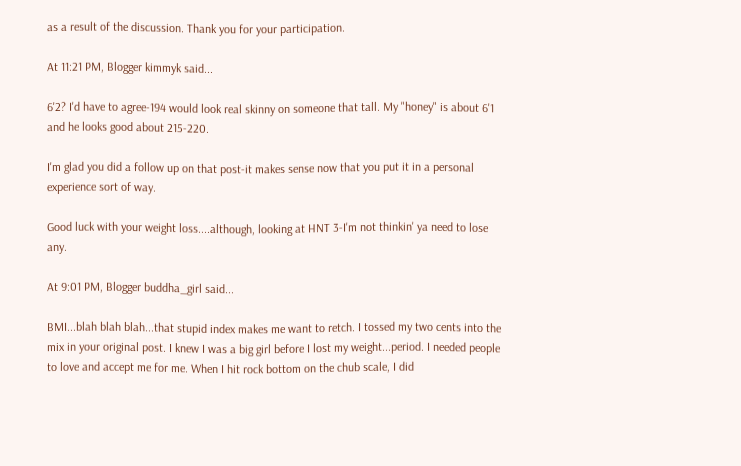as a result of the discussion. Thank you for your participation.

At 11:21 PM, Blogger kimmyk said...

6'2? I'd have to agree-194 would look real skinny on someone that tall. My "honey" is about 6'1 and he looks good about 215-220.

I'm glad you did a follow up on that post-it makes sense now that you put it in a personal experience sort of way.

Good luck with your weight loss....although, looking at HNT 3-I'm not thinkin' ya need to lose any.

At 9:01 PM, Blogger buddha_girl said...

BMI...blah blah blah...that stupid index makes me want to retch. I tossed my two cents into the mix in your original post. I knew I was a big girl before I lost my weight...period. I needed people to love and accept me for me. When I hit rock bottom on the chub scale, I did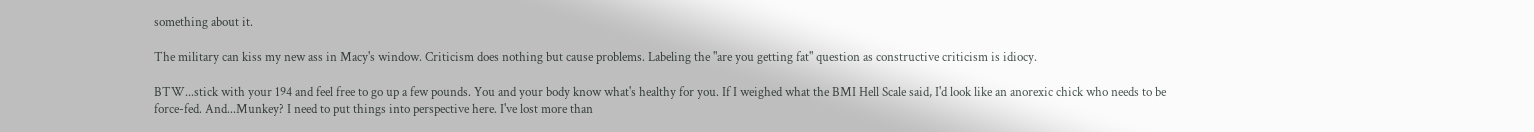something about it.

The military can kiss my new ass in Macy's window. Criticism does nothing but cause problems. Labeling the "are you getting fat" question as constructive criticism is idiocy.

BTW...stick with your 194 and feel free to go up a few pounds. You and your body know what's healthy for you. If I weighed what the BMI Hell Scale said, I'd look like an anorexic chick who needs to be force-fed. And...Munkey? I need to put things into perspective here. I've lost more than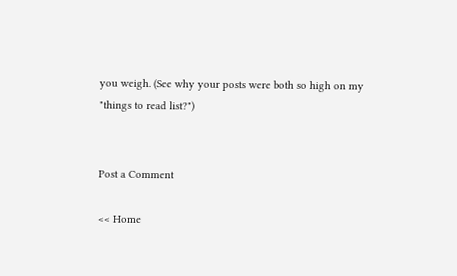you weigh. (See why your posts were both so high on my "things to read list?")


Post a Comment

<< Home